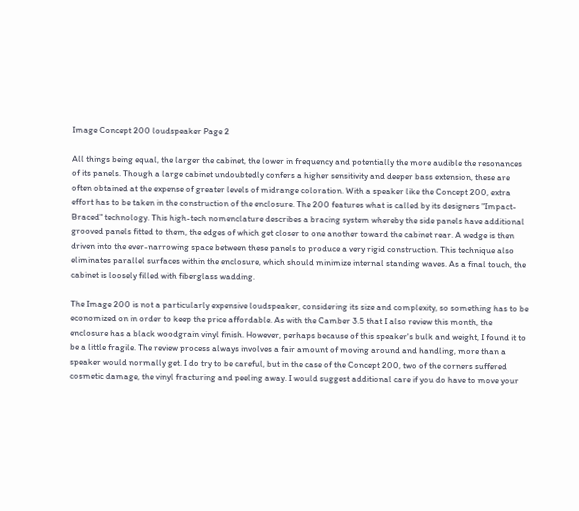Image Concept 200 loudspeaker Page 2

All things being equal, the larger the cabinet, the lower in frequency and potentially the more audible the resonances of its panels. Though a large cabinet undoubtedly confers a higher sensitivity and deeper bass extension, these are often obtained at the expense of greater levels of midrange coloration. With a speaker like the Concept 200, extra effort has to be taken in the construction of the enclosure. The 200 features what is called by its designers "Impact-Braced" technology. This high-tech nomenclature describes a bracing system whereby the side panels have additional grooved panels fitted to them, the edges of which get closer to one another toward the cabinet rear. A wedge is then driven into the ever-narrowing space between these panels to produce a very rigid construction. This technique also eliminates parallel surfaces within the enclosure, which should minimize internal standing waves. As a final touch, the cabinet is loosely filled with fiberglass wadding.

The Image 200 is not a particularly expensive loudspeaker, considering its size and complexity, so something has to be economized on in order to keep the price affordable. As with the Camber 3.5 that I also review this month, the enclosure has a black woodgrain vinyl finish. However, perhaps because of this speaker's bulk and weight, I found it to be a little fragile. The review process always involves a fair amount of moving around and handling, more than a speaker would normally get. I do try to be careful, but in the case of the Concept 200, two of the corners suffered cosmetic damage, the vinyl fracturing and peeling away. I would suggest additional care if you do have to move your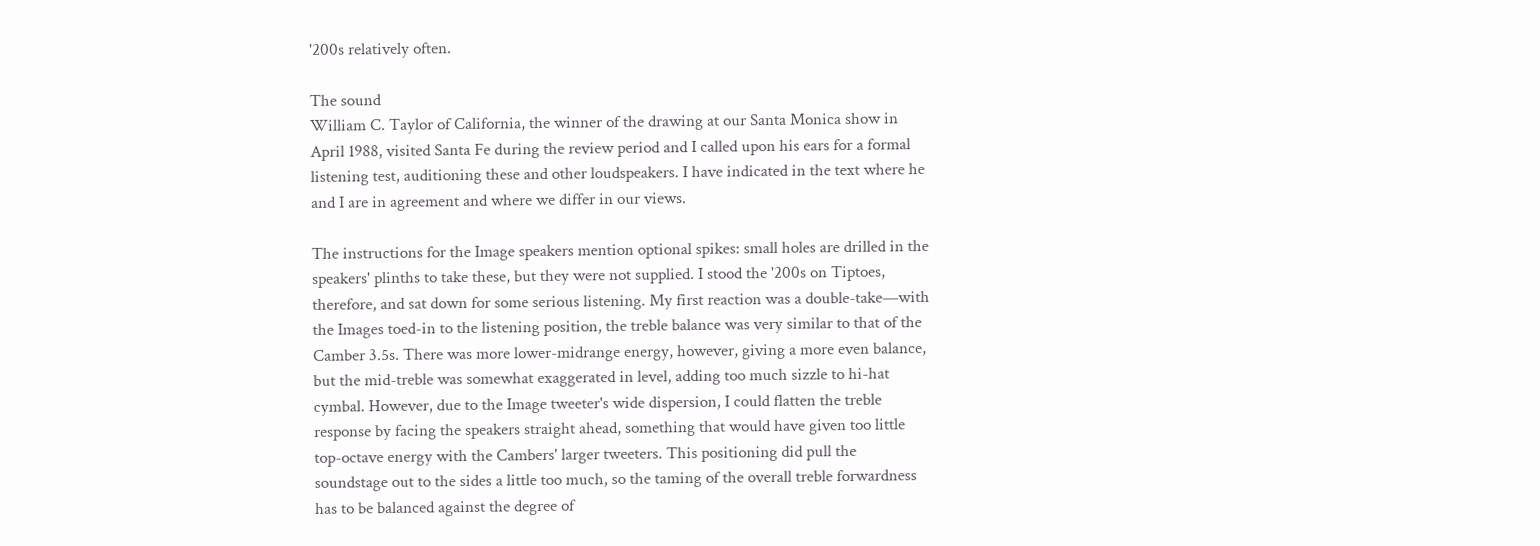'200s relatively often.

The sound
William C. Taylor of California, the winner of the drawing at our Santa Monica show in April 1988, visited Santa Fe during the review period and I called upon his ears for a formal listening test, auditioning these and other loudspeakers. I have indicated in the text where he and I are in agreement and where we differ in our views.

The instructions for the Image speakers mention optional spikes: small holes are drilled in the speakers' plinths to take these, but they were not supplied. I stood the '200s on Tiptoes, therefore, and sat down for some serious listening. My first reaction was a double-take—with the Images toed-in to the listening position, the treble balance was very similar to that of the Camber 3.5s. There was more lower-midrange energy, however, giving a more even balance, but the mid-treble was somewhat exaggerated in level, adding too much sizzle to hi-hat cymbal. However, due to the Image tweeter's wide dispersion, I could flatten the treble response by facing the speakers straight ahead, something that would have given too little top-octave energy with the Cambers' larger tweeters. This positioning did pull the soundstage out to the sides a little too much, so the taming of the overall treble forwardness has to be balanced against the degree of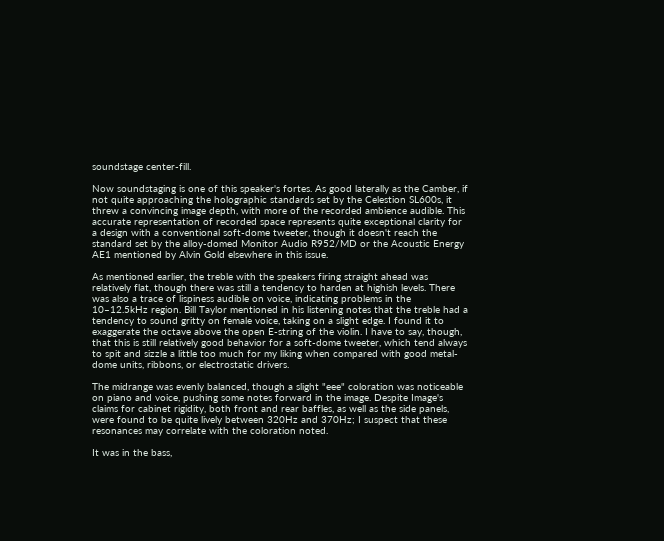soundstage center-fill.

Now soundstaging is one of this speaker's fortes. As good laterally as the Camber, if not quite approaching the holographic standards set by the Celestion SL600s, it threw a convincing image depth, with more of the recorded ambience audible. This accurate representation of recorded space represents quite exceptional clarity for a design with a conventional soft-dome tweeter, though it doesn't reach the standard set by the alloy-domed Monitor Audio R952/MD or the Acoustic Energy AE1 mentioned by Alvin Gold elsewhere in this issue.

As mentioned earlier, the treble with the speakers firing straight ahead was relatively flat, though there was still a tendency to harden at highish levels. There was also a trace of lispiness audible on voice, indicating problems in the 10–12.5kHz region. Bill Taylor mentioned in his listening notes that the treble had a tendency to sound gritty on female voice, taking on a slight edge. I found it to exaggerate the octave above the open E-string of the violin. I have to say, though, that this is still relatively good behavior for a soft-dome tweeter, which tend always to spit and sizzle a little too much for my liking when compared with good metal-dome units, ribbons, or electrostatic drivers.

The midrange was evenly balanced, though a slight "eee" coloration was noticeable on piano and voice, pushing some notes forward in the image. Despite Image's claims for cabinet rigidity, both front and rear baffles, as well as the side panels, were found to be quite lively between 320Hz and 370Hz; I suspect that these resonances may correlate with the coloration noted.

It was in the bass,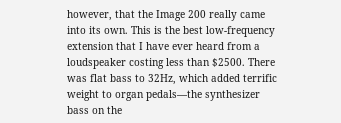however, that the Image 200 really came into its own. This is the best low-frequency extension that I have ever heard from a loudspeaker costing less than $2500. There was flat bass to 32Hz, which added terrific weight to organ pedals—the synthesizer bass on the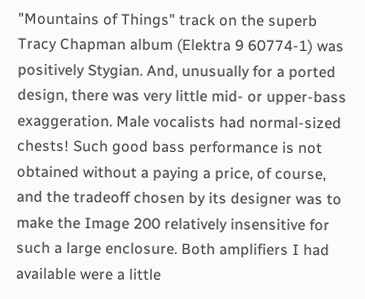"Mountains of Things" track on the superb Tracy Chapman album (Elektra 9 60774-1) was positively Stygian. And, unusually for a ported design, there was very little mid- or upper-bass exaggeration. Male vocalists had normal-sized chests! Such good bass performance is not obtained without a paying a price, of course, and the tradeoff chosen by its designer was to make the Image 200 relatively insensitive for such a large enclosure. Both amplifiers I had available were a little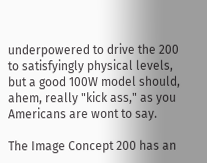underpowered to drive the 200 to satisfyingly physical levels, but a good 100W model should, ahem, really "kick ass," as you Americans are wont to say.

The Image Concept 200 has an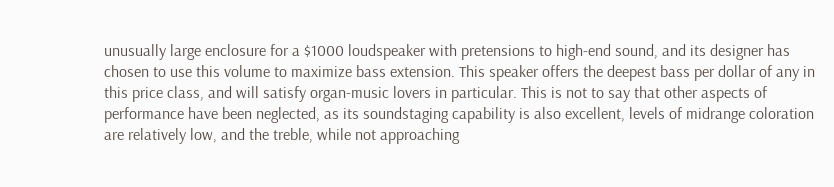unusually large enclosure for a $1000 loudspeaker with pretensions to high-end sound, and its designer has chosen to use this volume to maximize bass extension. This speaker offers the deepest bass per dollar of any in this price class, and will satisfy organ-music lovers in particular. This is not to say that other aspects of performance have been neglected, as its soundstaging capability is also excellent, levels of midrange coloration are relatively low, and the treble, while not approaching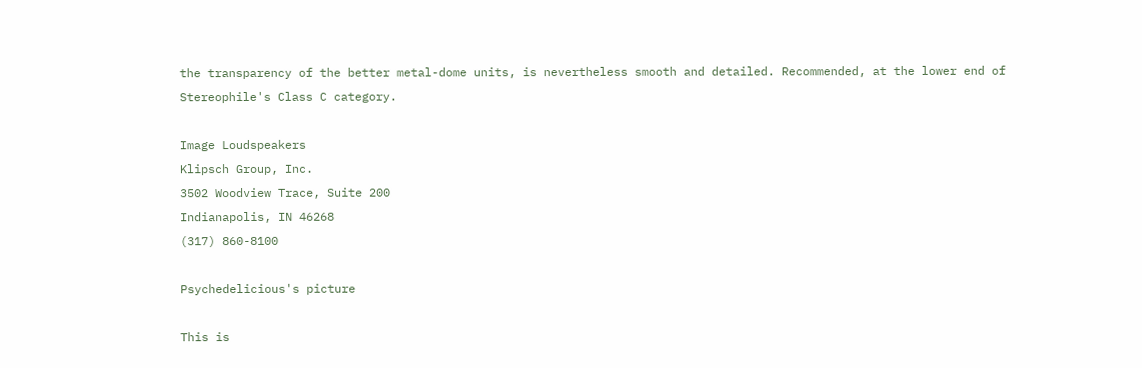the transparency of the better metal-dome units, is nevertheless smooth and detailed. Recommended, at the lower end of Stereophile's Class C category.

Image Loudspeakers
Klipsch Group, Inc.
3502 Woodview Trace, Suite 200
Indianapolis, IN 46268
(317) 860-8100

Psychedelicious's picture

This is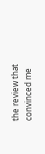the review that convinced me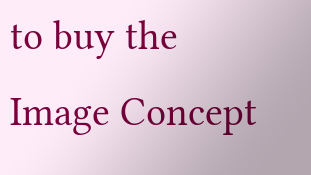to buy the Image Concept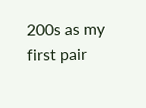200s as my first pair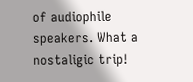of audiophile speakers. What a nostaligic trip!